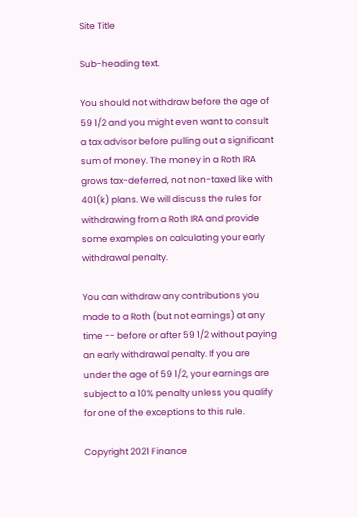Site Title

Sub-heading text.

You should not withdraw before the age of 59 1/2 and you might even want to consult a tax advisor before pulling out a significant sum of money. The money in a Roth IRA grows tax-deferred, not non-taxed like with 401(k) plans. We will discuss the rules for withdrawing from a Roth IRA and provide some examples on calculating your early withdrawal penalty.

You can withdraw any contributions you made to a Roth (but not earnings) at any time -- before or after 59 1/2 without paying an early withdrawal penalty. If you are under the age of 59 1/2, your earnings are subject to a 10% penalty unless you qualify for one of the exceptions to this rule.

Copyright 2021 Finance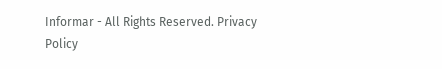Informar - All Rights Reserved. Privacy Policy